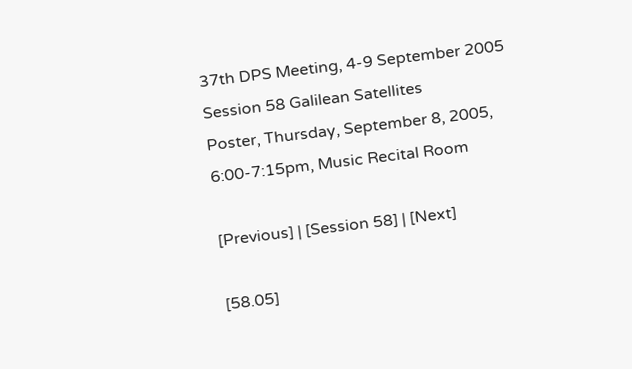37th DPS Meeting, 4-9 September 2005
Session 58 Galilean Satellites
Poster, Thursday, September 8, 2005, 6:00-7:15pm, Music Recital Room

[Previous] | [Session 58] | [Next]

[58.05]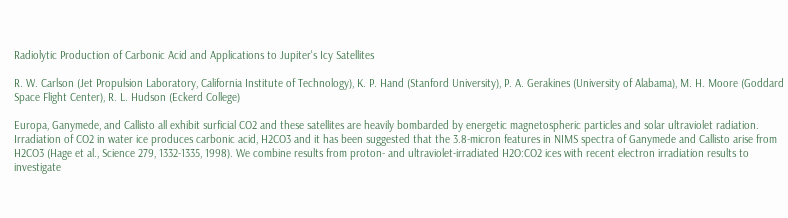Radiolytic Production of Carbonic Acid and Applications to Jupiter's Icy Satellites

R. W. Carlson (Jet Propulsion Laboratory, California Institute of Technology), K. P. Hand (Stanford University), P. A. Gerakines (University of Alabama), M. H. Moore (Goddard Space Flight Center), R. L. Hudson (Eckerd College)

Europa, Ganymede, and Callisto all exhibit surficial CO2 and these satellites are heavily bombarded by energetic magnetospheric particles and solar ultraviolet radiation. Irradiation of CO2 in water ice produces carbonic acid, H2CO3 and it has been suggested that the 3.8-micron features in NIMS spectra of Ganymede and Callisto arise from H2CO3 (Hage et al., Science 279, 1332-1335, 1998). We combine results from proton- and ultraviolet-irradiated H2O:CO2 ices with recent electron irradiation results to investigate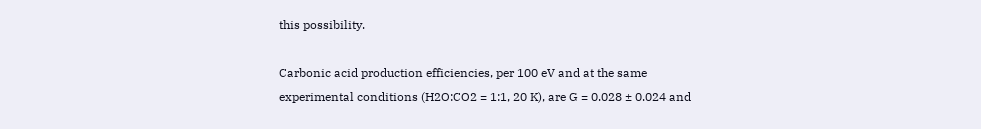this possibility.

Carbonic acid production efficiencies, per 100 eV and at the same experimental conditions (H2O:CO2 = 1:1, 20 K), are G = 0.028 ± 0.024 and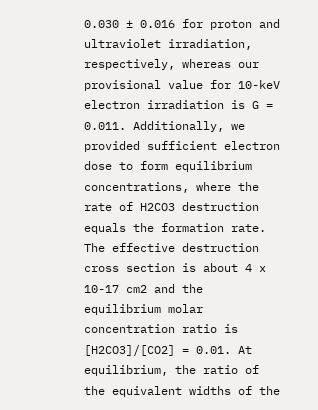0.030 ± 0.016 for proton and ultraviolet irradiation, respectively, whereas our provisional value for 10-keV electron irradiation is G = 0.011. Additionally, we provided sufficient electron dose to form equilibrium concentrations, where the rate of H2CO3 destruction equals the formation rate. The effective destruction cross section is about 4 x 10-17 cm2 and the equilibrium molar concentration ratio is [H2CO3]/[CO2] = 0.01. At equilibrium, the ratio of the equivalent widths of the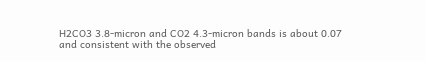H2CO3 3.8-micron and CO2 4.3-micron bands is about 0.07 and consistent with the observed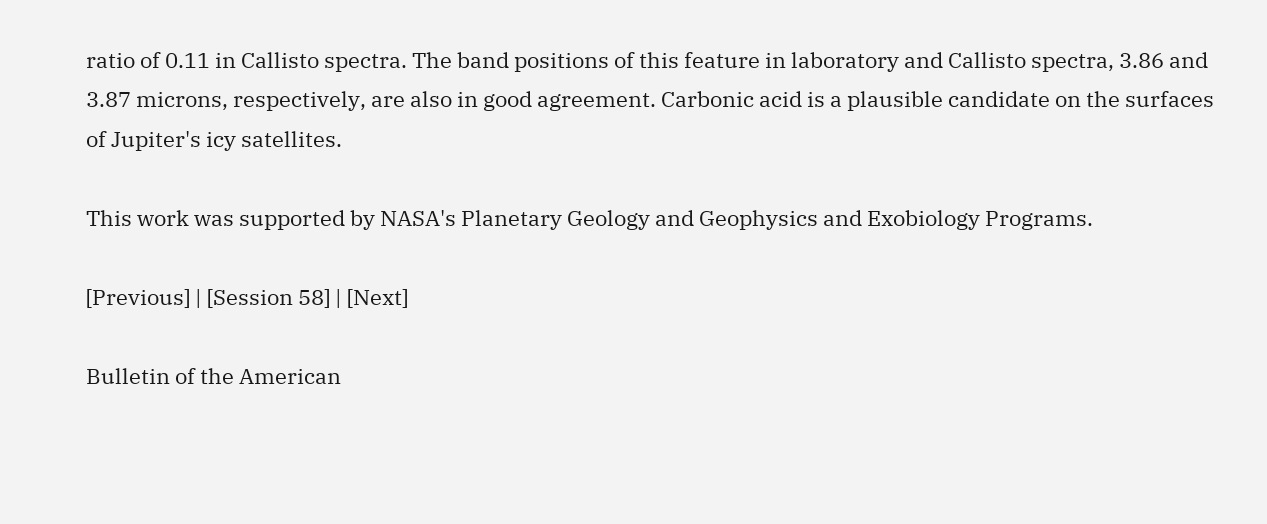ratio of 0.11 in Callisto spectra. The band positions of this feature in laboratory and Callisto spectra, 3.86 and 3.87 microns, respectively, are also in good agreement. Carbonic acid is a plausible candidate on the surfaces of Jupiter's icy satellites.

This work was supported by NASA's Planetary Geology and Geophysics and Exobiology Programs.

[Previous] | [Session 58] | [Next]

Bulletin of the American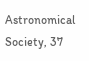Astronomical Society, 37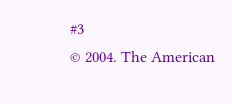#3
© 2004. The American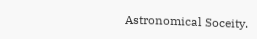Astronomical Soceity.